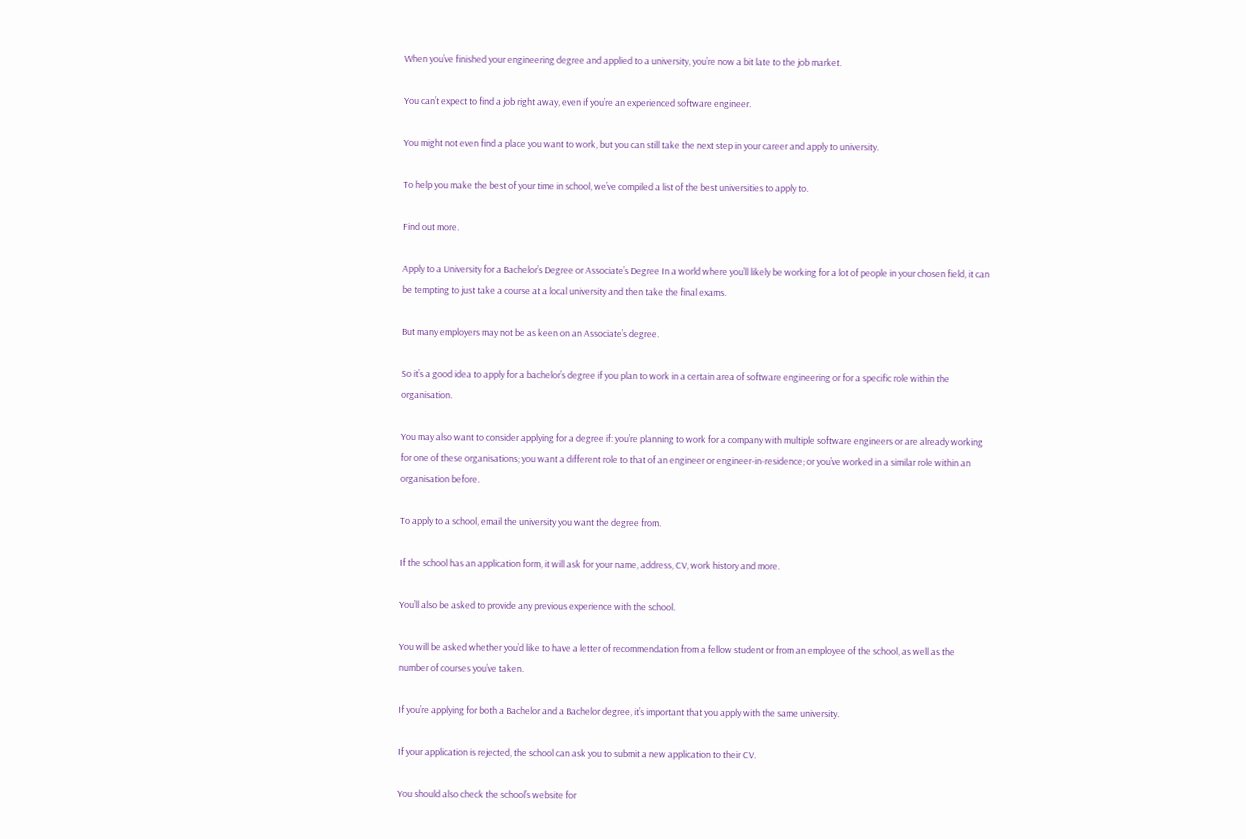When you’ve finished your engineering degree and applied to a university, you’re now a bit late to the job market.

You can’t expect to find a job right away, even if you’re an experienced software engineer.

You might not even find a place you want to work, but you can still take the next step in your career and apply to university.

To help you make the best of your time in school, we’ve compiled a list of the best universities to apply to.

Find out more.

Apply to a University for a Bachelor’s Degree or Associate’s Degree In a world where you’ll likely be working for a lot of people in your chosen field, it can be tempting to just take a course at a local university and then take the final exams.

But many employers may not be as keen on an Associate’s degree.

So it’s a good idea to apply for a bachelor’s degree if you plan to work in a certain area of software engineering or for a specific role within the organisation.

You may also want to consider applying for a degree if: you’re planning to work for a company with multiple software engineers or are already working for one of these organisations; you want a different role to that of an engineer or engineer-in-residence; or you’ve worked in a similar role within an organisation before.

To apply to a school, email the university you want the degree from.

If the school has an application form, it will ask for your name, address, CV, work history and more.

You’ll also be asked to provide any previous experience with the school.

You will be asked whether you’d like to have a letter of recommendation from a fellow student or from an employee of the school, as well as the number of courses you’ve taken.

If you’re applying for both a Bachelor and a Bachelor degree, it’s important that you apply with the same university.

If your application is rejected, the school can ask you to submit a new application to their CV.

You should also check the school’s website for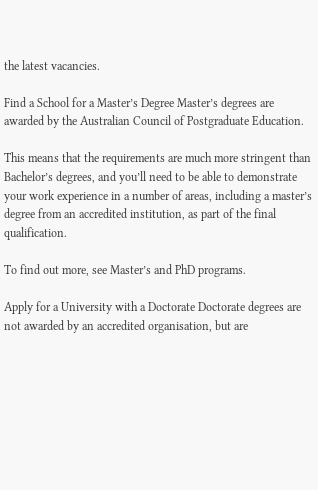the latest vacancies.

Find a School for a Master’s Degree Master’s degrees are awarded by the Australian Council of Postgraduate Education.

This means that the requirements are much more stringent than Bachelor’s degrees, and you’ll need to be able to demonstrate your work experience in a number of areas, including a master’s degree from an accredited institution, as part of the final qualification.

To find out more, see Master’s and PhD programs.

Apply for a University with a Doctorate Doctorate degrees are not awarded by an accredited organisation, but are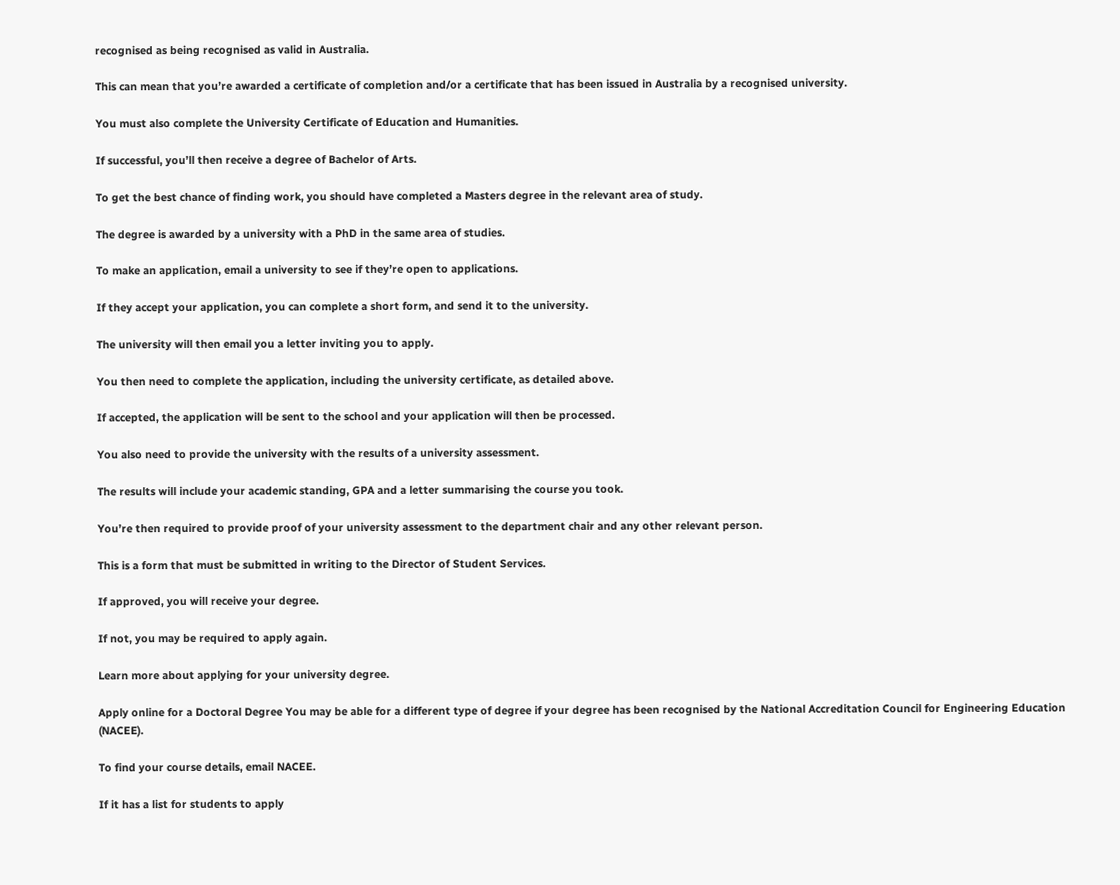recognised as being recognised as valid in Australia.

This can mean that you’re awarded a certificate of completion and/or a certificate that has been issued in Australia by a recognised university.

You must also complete the University Certificate of Education and Humanities.

If successful, you’ll then receive a degree of Bachelor of Arts.

To get the best chance of finding work, you should have completed a Masters degree in the relevant area of study.

The degree is awarded by a university with a PhD in the same area of studies.

To make an application, email a university to see if they’re open to applications.

If they accept your application, you can complete a short form, and send it to the university.

The university will then email you a letter inviting you to apply.

You then need to complete the application, including the university certificate, as detailed above.

If accepted, the application will be sent to the school and your application will then be processed.

You also need to provide the university with the results of a university assessment.

The results will include your academic standing, GPA and a letter summarising the course you took.

You’re then required to provide proof of your university assessment to the department chair and any other relevant person.

This is a form that must be submitted in writing to the Director of Student Services.

If approved, you will receive your degree.

If not, you may be required to apply again.

Learn more about applying for your university degree.

Apply online for a Doctoral Degree You may be able for a different type of degree if your degree has been recognised by the National Accreditation Council for Engineering Education (NACEE).

To find your course details, email NACEE.

If it has a list for students to apply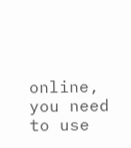online, you need to use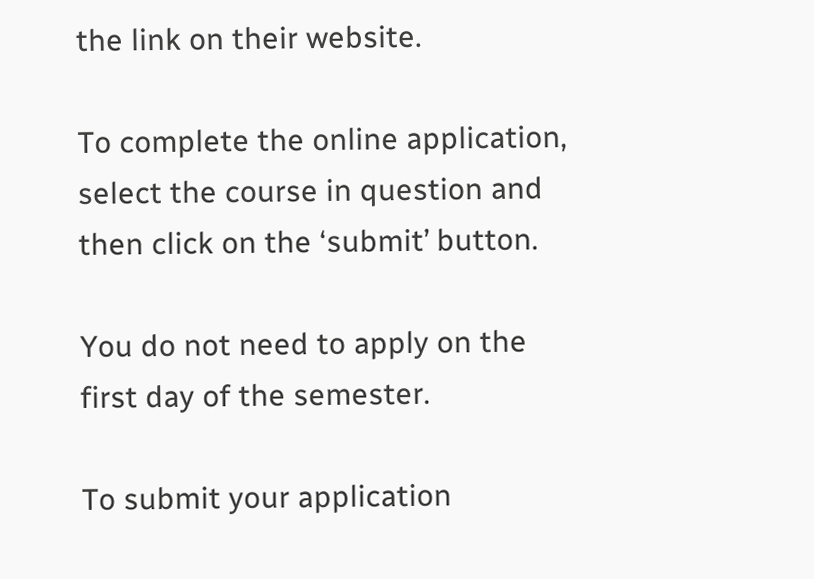the link on their website.

To complete the online application, select the course in question and then click on the ‘submit’ button.

You do not need to apply on the first day of the semester.

To submit your application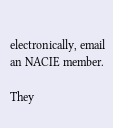electronically, email an NACIE member.

They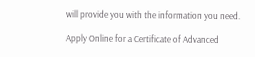will provide you with the information you need.

Apply Online for a Certificate of Advanced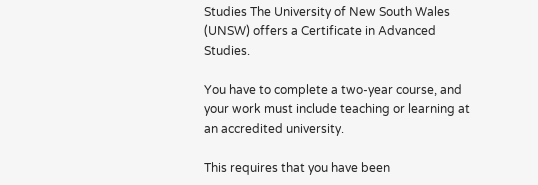Studies The University of New South Wales (UNSW) offers a Certificate in Advanced Studies.

You have to complete a two-year course, and your work must include teaching or learning at an accredited university.

This requires that you have been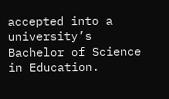accepted into a university’s Bachelor of Science in Education.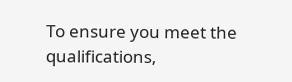To ensure you meet the qualifications,